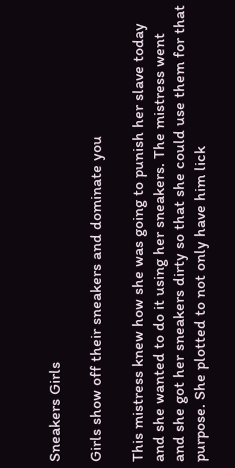Sneakers Girls

Girls show off their sneakers and dominate you

This mistress knew how she was going to punish her slave today and she wanted to do it using her sneakers. The mistress went and she got her sneakers dirty so that she could use them for that purpose. She plotted to not only have him lick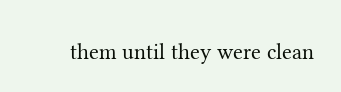them until they were clean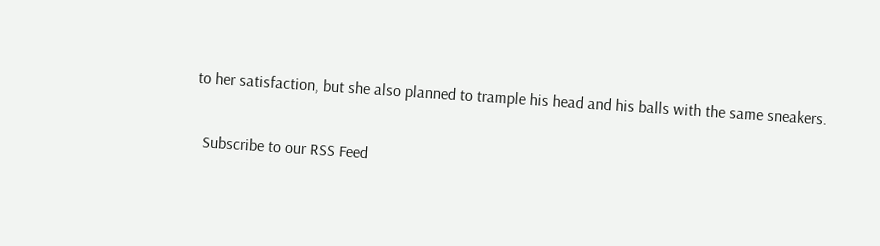to her satisfaction, but she also planned to trample his head and his balls with the same sneakers.

  Subscribe to our RSS Feed